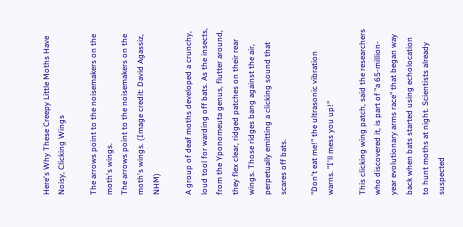Here's Why These Creepy Little Moths Have Noisy, Clicking Wings

The arrows point to the noisemakers on the moth's wings.
The arrows point to the noisemakers on the moth's wings. (Image credit: David Agassiz, NHM)

A group of deaf moths developed a crunchy, loud tool for warding off bats. As the insects, from the Yponomeuta genus, flutter around, they flex clear, ridged patches on their rear wings. Those ridges bang against the air, perpetually emitting a clicking sound that scares off bats.

"Don't eat me!" the ultrasonic vibration warns. "I'll mess you up!"

This clicking wing patch, said the researchers who discovered it, is part of "a 65-million-year evolutionary arms race" that began way back when bats started using echolocation to hunt moths at night. Scientists already suspected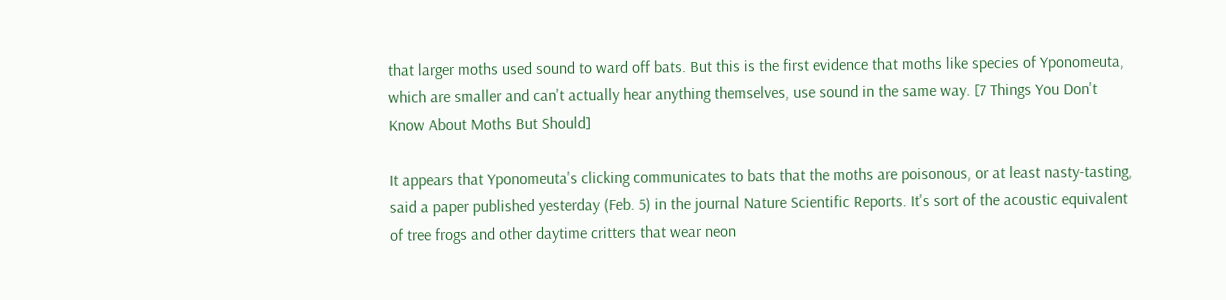that larger moths used sound to ward off bats. But this is the first evidence that moths like species of Yponomeuta, which are smaller and can't actually hear anything themselves, use sound in the same way. [7 Things You Don't Know About Moths But Should]

It appears that Yponomeuta's clicking communicates to bats that the moths are poisonous, or at least nasty-tasting, said a paper published yesterday (Feb. 5) in the journal Nature Scientific Reports. It's sort of the acoustic equivalent of tree frogs and other daytime critters that wear neon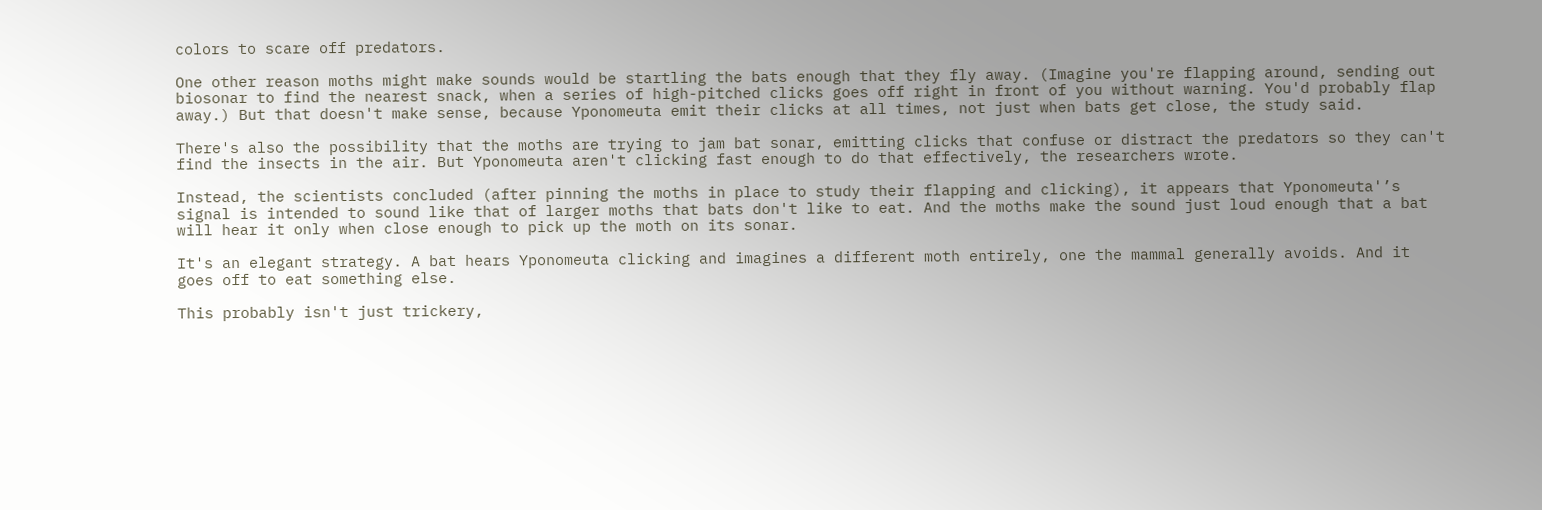colors to scare off predators.

One other reason moths might make sounds would be startling the bats enough that they fly away. (Imagine you're flapping around, sending out biosonar to find the nearest snack, when a series of high-pitched clicks goes off right in front of you without warning. You'd probably flap away.) But that doesn't make sense, because Yponomeuta emit their clicks at all times, not just when bats get close, the study said.

There's also the possibility that the moths are trying to jam bat sonar, emitting clicks that confuse or distract the predators so they can't find the insects in the air. But Yponomeuta aren't clicking fast enough to do that effectively, the researchers wrote.

Instead, the scientists concluded (after pinning the moths in place to study their flapping and clicking), it appears that Yponomeuta'’s signal is intended to sound like that of larger moths that bats don't like to eat. And the moths make the sound just loud enough that a bat will hear it only when close enough to pick up the moth on its sonar.

It's an elegant strategy. A bat hears Yponomeuta clicking and imagines a different moth entirely, one the mammal generally avoids. And it goes off to eat something else.

This probably isn't just trickery,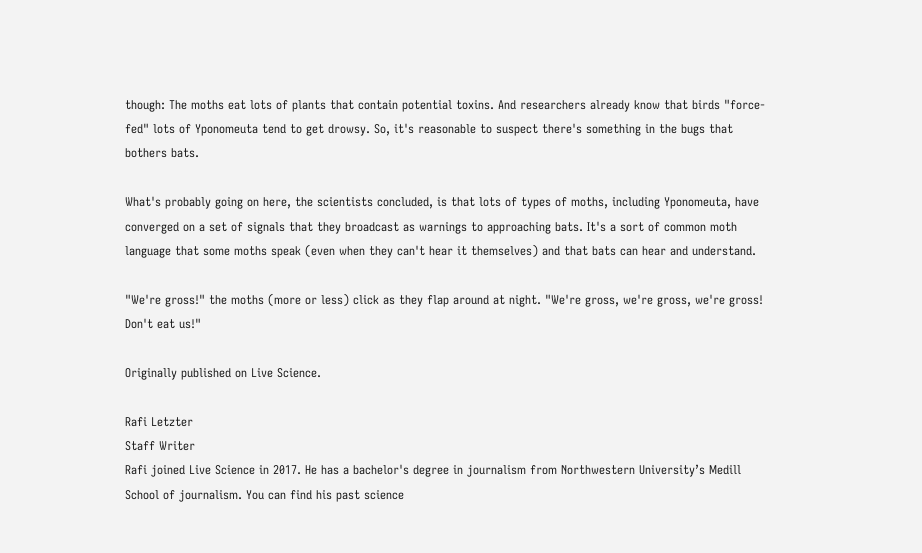though: The moths eat lots of plants that contain potential toxins. And researchers already know that birds "force-fed" lots of Yponomeuta tend to get drowsy. So, it's reasonable to suspect there's something in the bugs that bothers bats.

What's probably going on here, the scientists concluded, is that lots of types of moths, including Yponomeuta, have converged on a set of signals that they broadcast as warnings to approaching bats. It's a sort of common moth language that some moths speak (even when they can't hear it themselves) and that bats can hear and understand.

"We're gross!" the moths (more or less) click as they flap around at night. "We're gross, we're gross, we're gross! Don't eat us!"

Originally published on Live Science.

Rafi Letzter
Staff Writer
Rafi joined Live Science in 2017. He has a bachelor's degree in journalism from Northwestern University’s Medill School of journalism. You can find his past science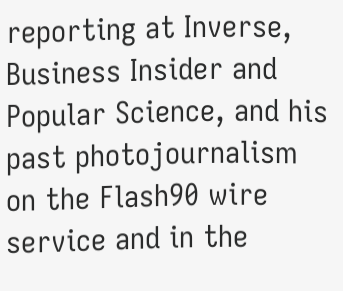reporting at Inverse, Business Insider and Popular Science, and his past photojournalism on the Flash90 wire service and in the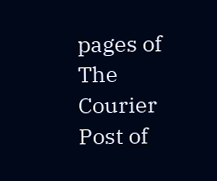pages of The Courier Post of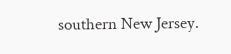southern New Jersey.